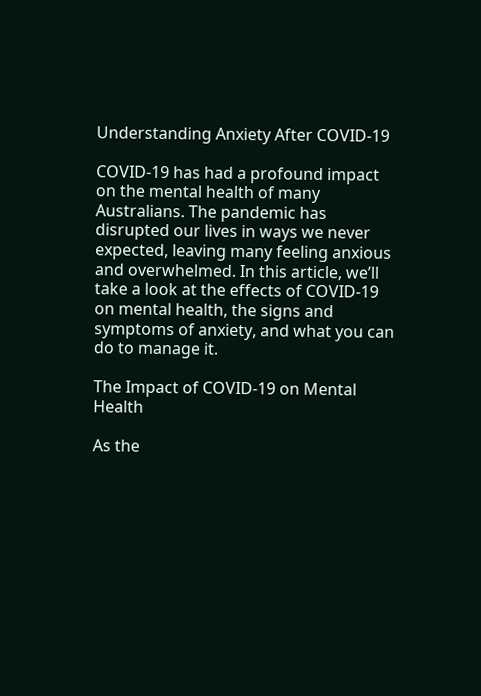Understanding Anxiety After COVID-19

COVID-19 has had a profound impact on the mental health of many Australians. The pandemic has disrupted our lives in ways we never expected, leaving many feeling anxious and overwhelmed. In this article, we’ll take a look at the effects of COVID-19 on mental health, the signs and symptoms of anxiety, and what you can do to manage it.

The Impact of COVID-19 on Mental Health

As the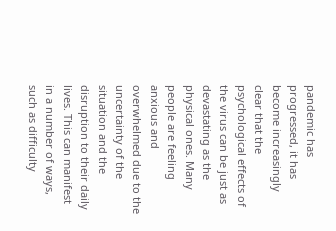pandemic has progressed, it has become increasingly clear that the psychological effects of the virus can be just as devastating as the physical ones. Many people are feeling anxious and overwhelmed due to the uncertainty of the situation and the disruption to their daily lives. This can manifest in a number of ways, such as difficulty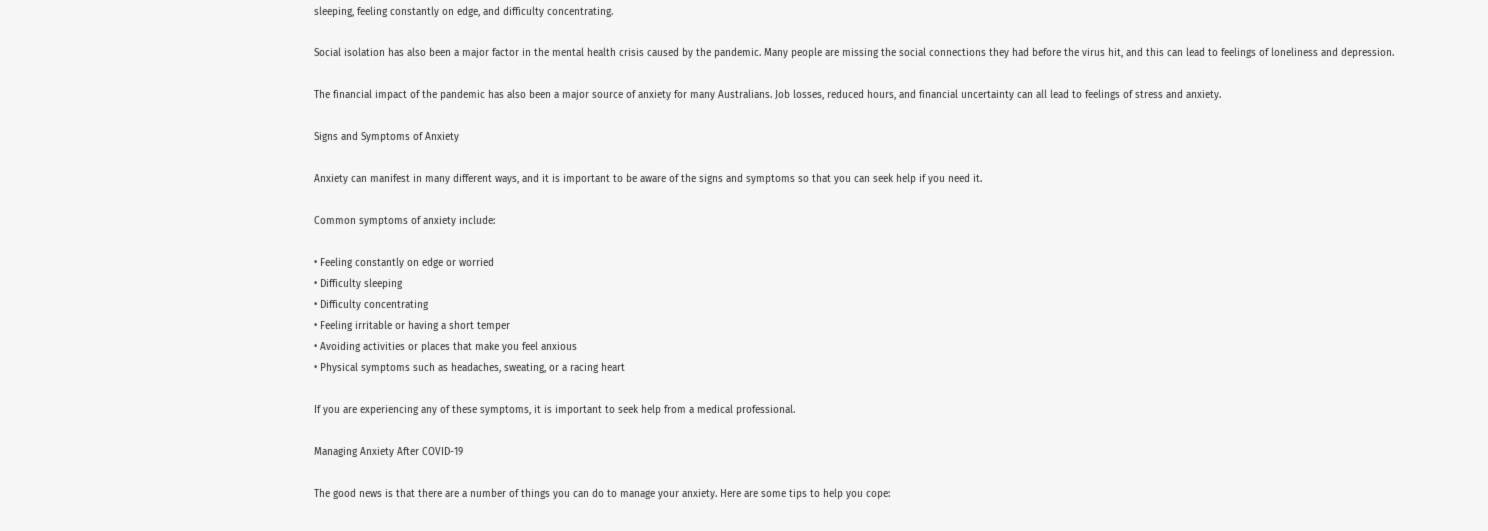sleeping, feeling constantly on edge, and difficulty concentrating.

Social isolation has also been a major factor in the mental health crisis caused by the pandemic. Many people are missing the social connections they had before the virus hit, and this can lead to feelings of loneliness and depression.

The financial impact of the pandemic has also been a major source of anxiety for many Australians. Job losses, reduced hours, and financial uncertainty can all lead to feelings of stress and anxiety.

Signs and Symptoms of Anxiety

Anxiety can manifest in many different ways, and it is important to be aware of the signs and symptoms so that you can seek help if you need it.

Common symptoms of anxiety include:

• Feeling constantly on edge or worried
• Difficulty sleeping
• Difficulty concentrating
• Feeling irritable or having a short temper
• Avoiding activities or places that make you feel anxious
• Physical symptoms such as headaches, sweating, or a racing heart

If you are experiencing any of these symptoms, it is important to seek help from a medical professional.

Managing Anxiety After COVID-19

The good news is that there are a number of things you can do to manage your anxiety. Here are some tips to help you cope: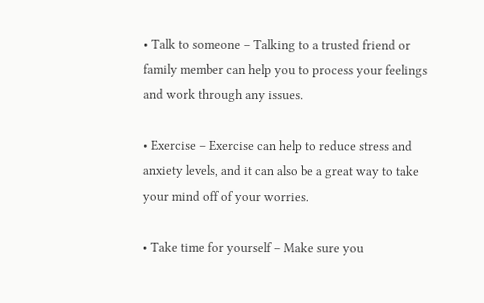• Talk to someone – Talking to a trusted friend or family member can help you to process your feelings and work through any issues.

• Exercise – Exercise can help to reduce stress and anxiety levels, and it can also be a great way to take your mind off of your worries.

• Take time for yourself – Make sure you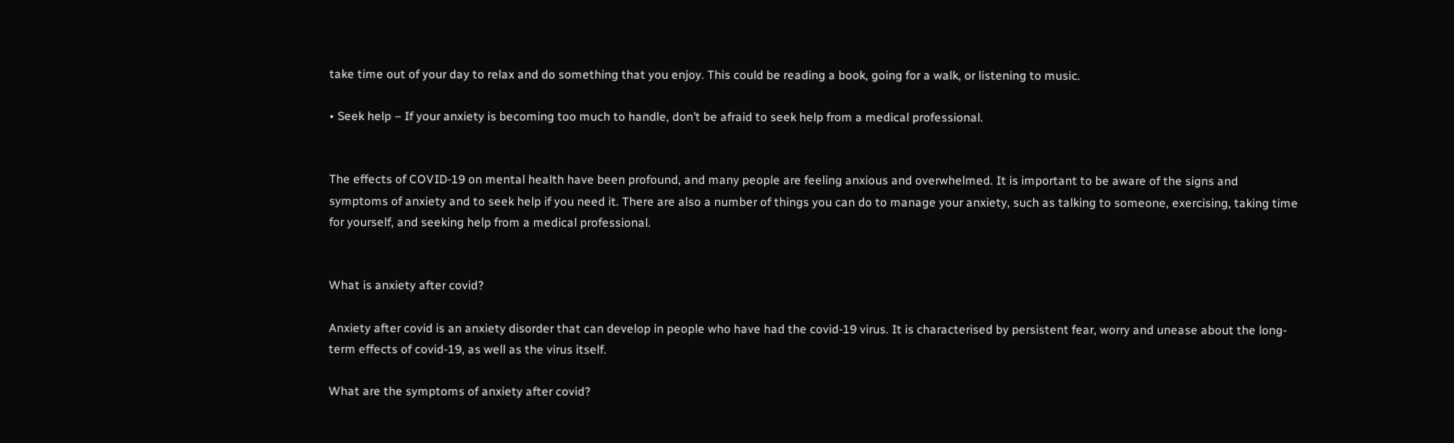take time out of your day to relax and do something that you enjoy. This could be reading a book, going for a walk, or listening to music.

• Seek help – If your anxiety is becoming too much to handle, don’t be afraid to seek help from a medical professional.


The effects of COVID-19 on mental health have been profound, and many people are feeling anxious and overwhelmed. It is important to be aware of the signs and symptoms of anxiety and to seek help if you need it. There are also a number of things you can do to manage your anxiety, such as talking to someone, exercising, taking time for yourself, and seeking help from a medical professional.


What is anxiety after covid?

Anxiety after covid is an anxiety disorder that can develop in people who have had the covid-19 virus. It is characterised by persistent fear, worry and unease about the long-term effects of covid-19, as well as the virus itself.

What are the symptoms of anxiety after covid?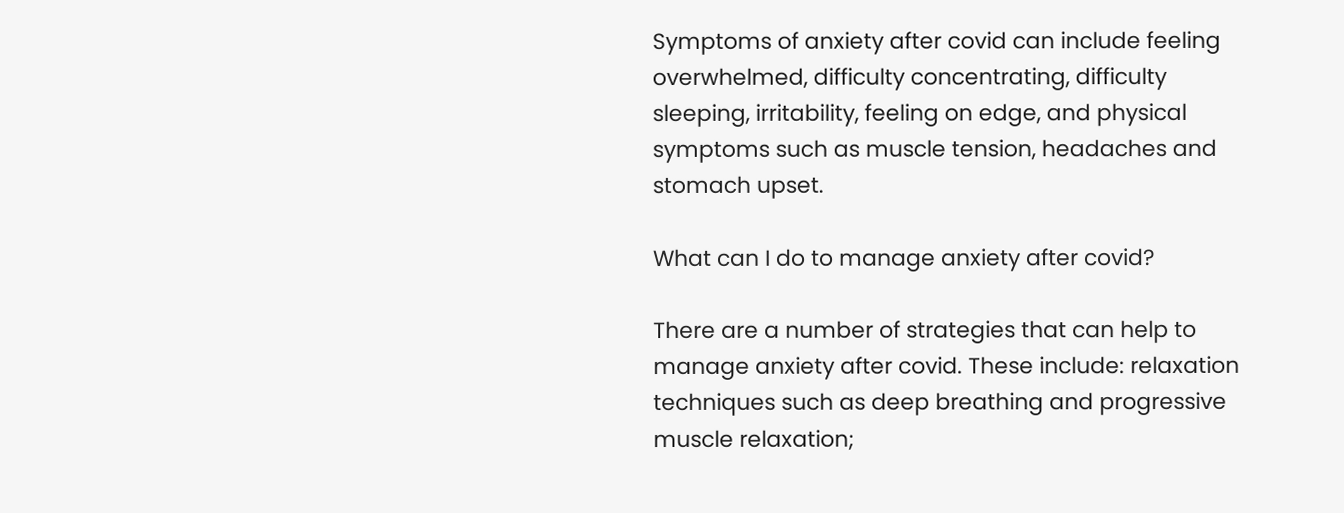Symptoms of anxiety after covid can include feeling overwhelmed, difficulty concentrating, difficulty sleeping, irritability, feeling on edge, and physical symptoms such as muscle tension, headaches and stomach upset.

What can I do to manage anxiety after covid?

There are a number of strategies that can help to manage anxiety after covid. These include: relaxation techniques such as deep breathing and progressive muscle relaxation;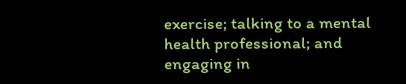exercise; talking to a mental health professional; and engaging in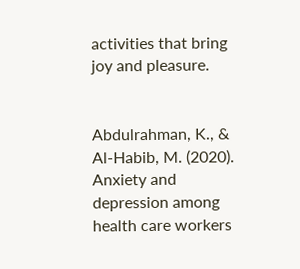activities that bring joy and pleasure.


Abdulrahman, K., & Al-Habib, M. (2020). Anxiety and depression among health care workers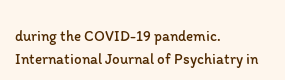during the COVID-19 pandemic. International Journal of Psychiatry in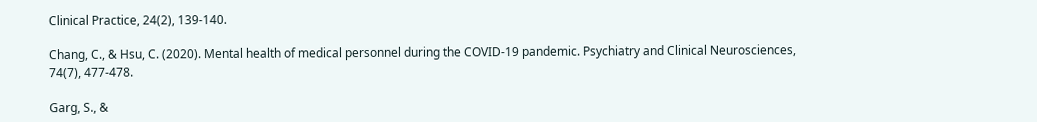Clinical Practice, 24(2), 139-140.

Chang, C., & Hsu, C. (2020). Mental health of medical personnel during the COVID-19 pandemic. Psychiatry and Clinical Neurosciences, 74(7), 477-478.

Garg, S., &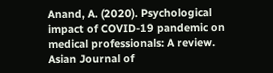Anand, A. (2020). Psychological impact of COVID-19 pandemic on medical professionals: A review. Asian Journal of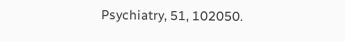Psychiatry, 51, 102050.